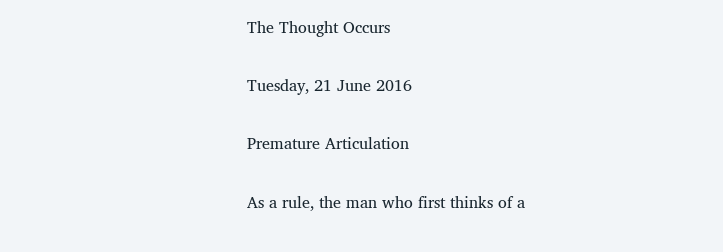The Thought Occurs

Tuesday, 21 June 2016

Premature Articulation

As a rule, the man who first thinks of a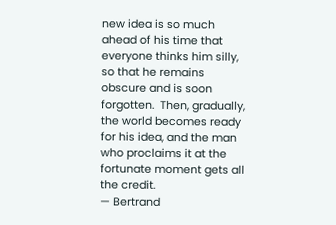new idea is so much ahead of his time that everyone thinks him silly, so that he remains obscure and is soon forgotten.  Then, gradually, the world becomes ready for his idea, and the man who proclaims it at the fortunate moment gets all the credit.
— Bertrand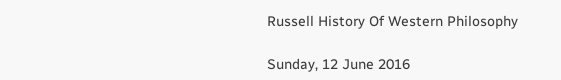Russell History Of Western Philosophy

Sunday, 12 June 2016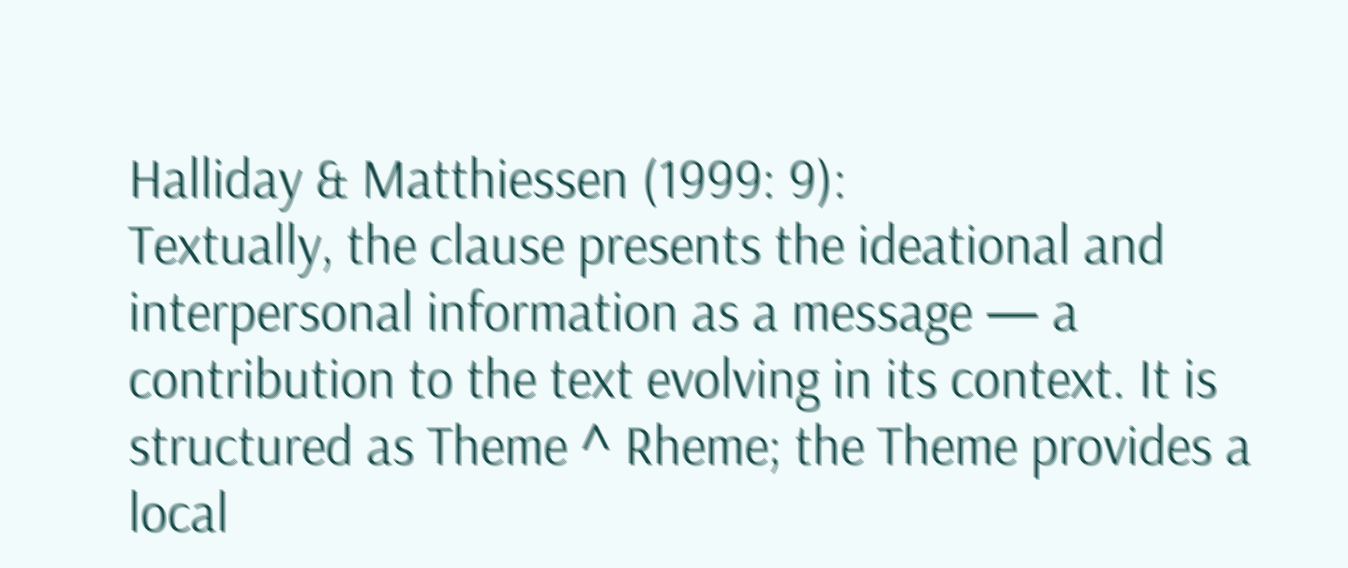Halliday & Matthiessen (1999: 9):
Textually, the clause presents the ideational and interpersonal information as a message — a contribution to the text evolving in its context. It is structured as Theme ^ Rheme; the Theme provides a local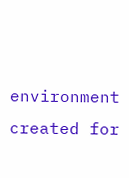environment created for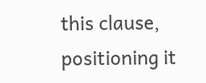this clause, positioning it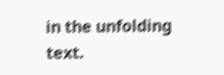in the unfolding text.